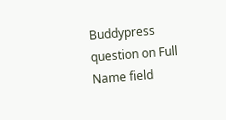Buddypress question on Full Name field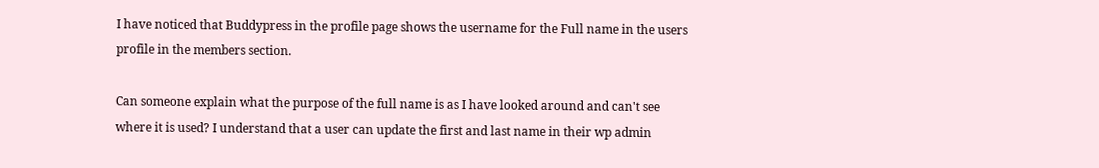I have noticed that Buddypress in the profile page shows the username for the Full name in the users profile in the members section.

Can someone explain what the purpose of the full name is as I have looked around and can't see where it is used? I understand that a user can update the first and last name in their wp admin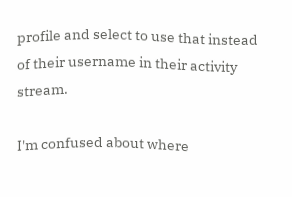profile and select to use that instead of their username in their activity stream.

I'm confused about where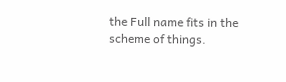the Full name fits in the scheme of things.